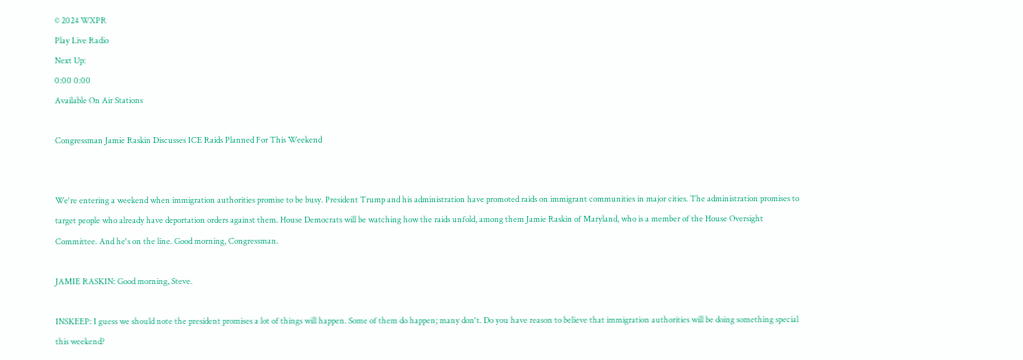© 2024 WXPR
Play Live Radio
Next Up:
0:00 0:00
Available On Air Stations

Congressman Jamie Raskin Discusses ICE Raids Planned For This Weekend


We're entering a weekend when immigration authorities promise to be busy. President Trump and his administration have promoted raids on immigrant communities in major cities. The administration promises to target people who already have deportation orders against them. House Democrats will be watching how the raids unfold, among them Jamie Raskin of Maryland, who is a member of the House Oversight Committee. And he's on the line. Good morning, Congressman.

JAMIE RASKIN: Good morning, Steve.

INSKEEP: I guess we should note the president promises a lot of things will happen. Some of them do happen; many don't. Do you have reason to believe that immigration authorities will be doing something special this weekend?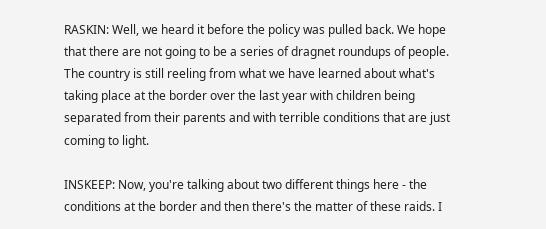RASKIN: Well, we heard it before the policy was pulled back. We hope that there are not going to be a series of dragnet roundups of people. The country is still reeling from what we have learned about what's taking place at the border over the last year with children being separated from their parents and with terrible conditions that are just coming to light.

INSKEEP: Now, you're talking about two different things here - the conditions at the border and then there's the matter of these raids. I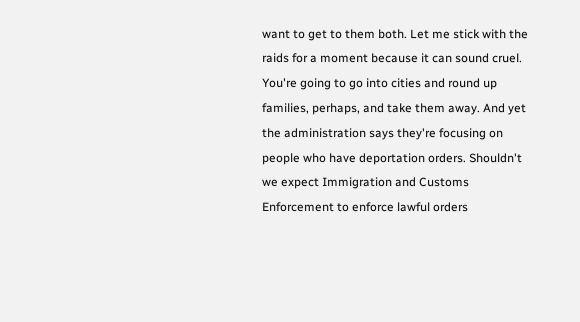want to get to them both. Let me stick with the raids for a moment because it can sound cruel. You're going to go into cities and round up families, perhaps, and take them away. And yet the administration says they're focusing on people who have deportation orders. Shouldn't we expect Immigration and Customs Enforcement to enforce lawful orders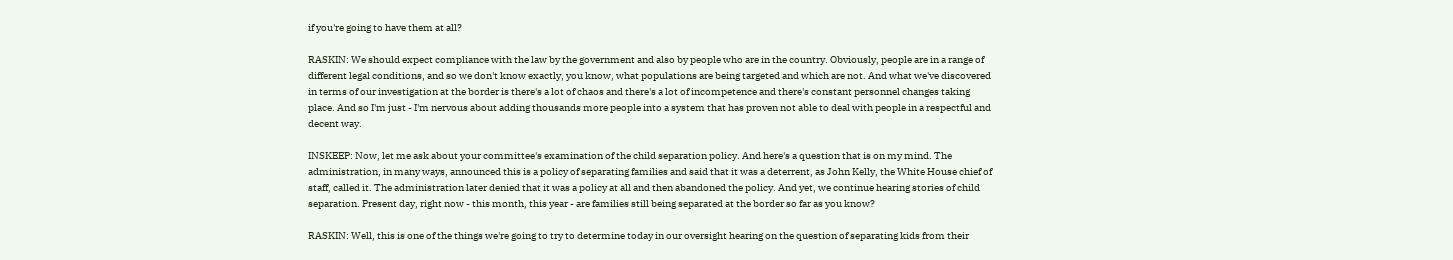if you're going to have them at all?

RASKIN: We should expect compliance with the law by the government and also by people who are in the country. Obviously, people are in a range of different legal conditions, and so we don't know exactly, you know, what populations are being targeted and which are not. And what we've discovered in terms of our investigation at the border is there's a lot of chaos and there's a lot of incompetence and there's constant personnel changes taking place. And so I'm just - I'm nervous about adding thousands more people into a system that has proven not able to deal with people in a respectful and decent way.

INSKEEP: Now, let me ask about your committee's examination of the child separation policy. And here's a question that is on my mind. The administration, in many ways, announced this is a policy of separating families and said that it was a deterrent, as John Kelly, the White House chief of staff, called it. The administration later denied that it was a policy at all and then abandoned the policy. And yet, we continue hearing stories of child separation. Present day, right now - this month, this year - are families still being separated at the border so far as you know?

RASKIN: Well, this is one of the things we're going to try to determine today in our oversight hearing on the question of separating kids from their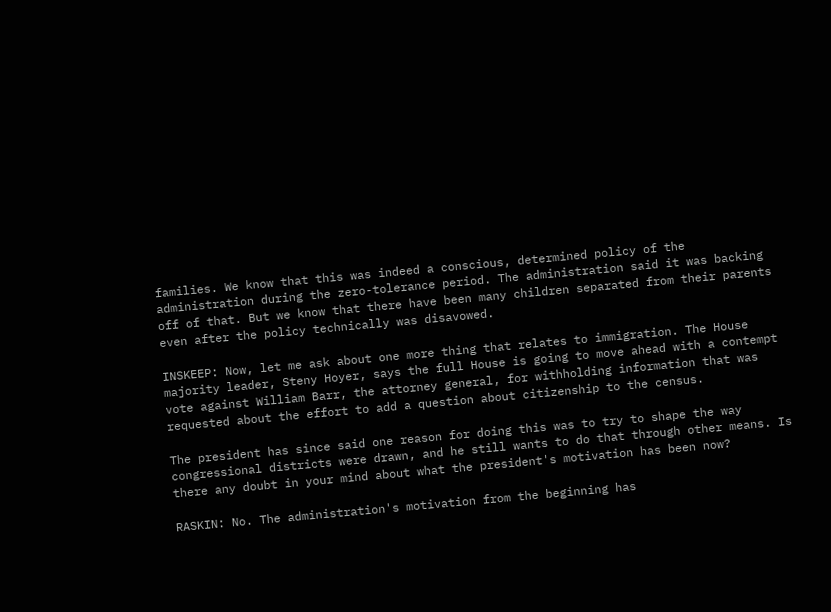families. We know that this was indeed a conscious, determined policy of the administration during the zero-tolerance period. The administration said it was backing off of that. But we know that there have been many children separated from their parents even after the policy technically was disavowed.

INSKEEP: Now, let me ask about one more thing that relates to immigration. The House majority leader, Steny Hoyer, says the full House is going to move ahead with a contempt vote against William Barr, the attorney general, for withholding information that was requested about the effort to add a question about citizenship to the census.

The president has since said one reason for doing this was to try to shape the way congressional districts were drawn, and he still wants to do that through other means. Is there any doubt in your mind about what the president's motivation has been now?

RASKIN: No. The administration's motivation from the beginning has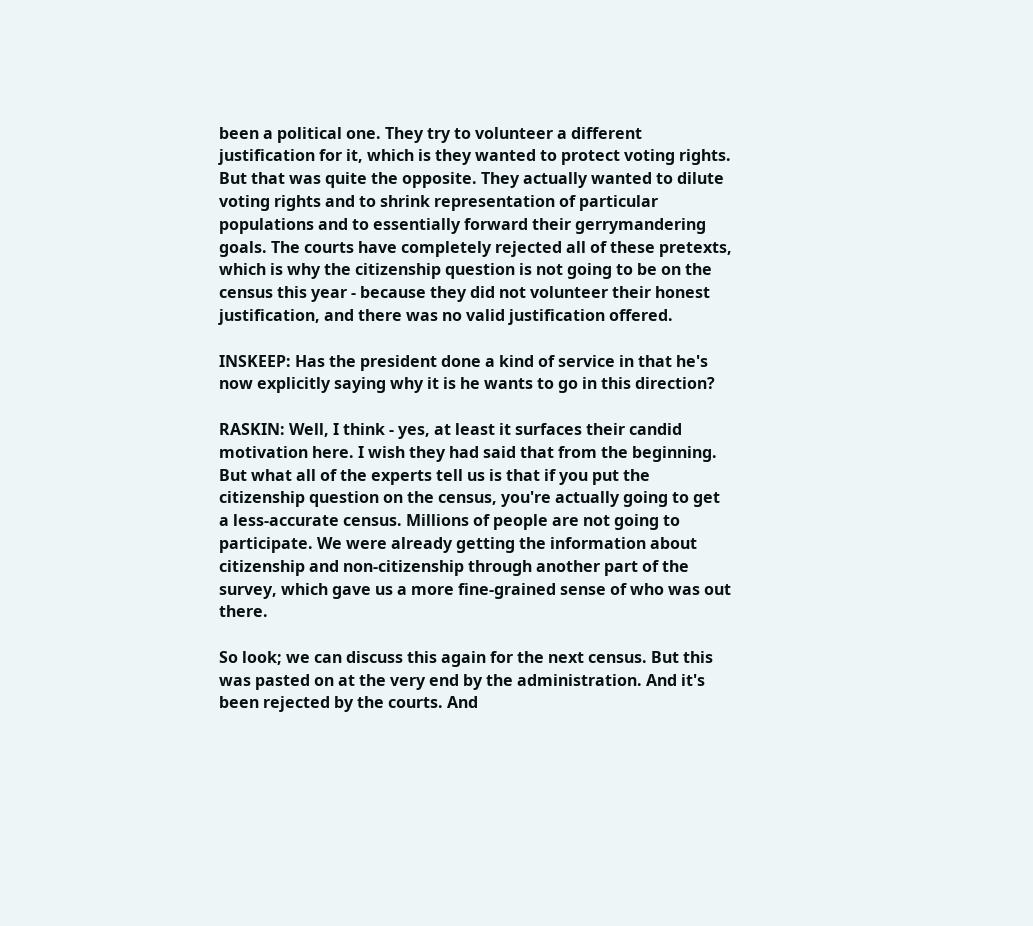been a political one. They try to volunteer a different justification for it, which is they wanted to protect voting rights. But that was quite the opposite. They actually wanted to dilute voting rights and to shrink representation of particular populations and to essentially forward their gerrymandering goals. The courts have completely rejected all of these pretexts, which is why the citizenship question is not going to be on the census this year - because they did not volunteer their honest justification, and there was no valid justification offered.

INSKEEP: Has the president done a kind of service in that he's now explicitly saying why it is he wants to go in this direction?

RASKIN: Well, I think - yes, at least it surfaces their candid motivation here. I wish they had said that from the beginning. But what all of the experts tell us is that if you put the citizenship question on the census, you're actually going to get a less-accurate census. Millions of people are not going to participate. We were already getting the information about citizenship and non-citizenship through another part of the survey, which gave us a more fine-grained sense of who was out there.

So look; we can discuss this again for the next census. But this was pasted on at the very end by the administration. And it's been rejected by the courts. And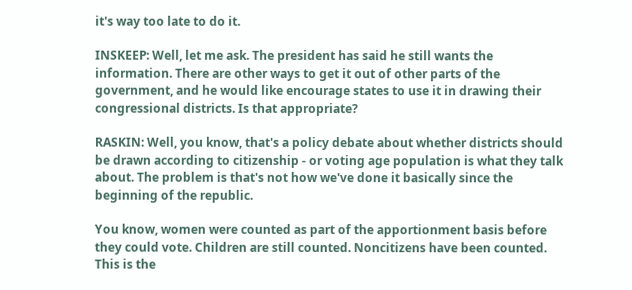it's way too late to do it.

INSKEEP: Well, let me ask. The president has said he still wants the information. There are other ways to get it out of other parts of the government, and he would like encourage states to use it in drawing their congressional districts. Is that appropriate?

RASKIN: Well, you know, that's a policy debate about whether districts should be drawn according to citizenship - or voting age population is what they talk about. The problem is that's not how we've done it basically since the beginning of the republic.

You know, women were counted as part of the apportionment basis before they could vote. Children are still counted. Noncitizens have been counted. This is the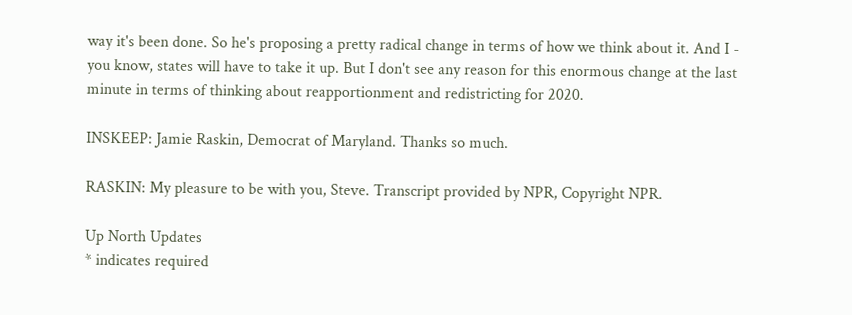way it's been done. So he's proposing a pretty radical change in terms of how we think about it. And I - you know, states will have to take it up. But I don't see any reason for this enormous change at the last minute in terms of thinking about reapportionment and redistricting for 2020.

INSKEEP: Jamie Raskin, Democrat of Maryland. Thanks so much.

RASKIN: My pleasure to be with you, Steve. Transcript provided by NPR, Copyright NPR.

Up North Updates
* indicates required